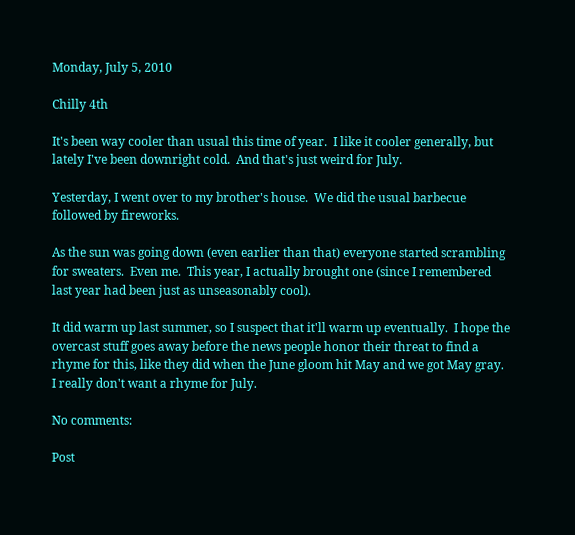Monday, July 5, 2010

Chilly 4th

It's been way cooler than usual this time of year.  I like it cooler generally, but lately I've been downright cold.  And that's just weird for July.

Yesterday, I went over to my brother's house.  We did the usual barbecue followed by fireworks.

As the sun was going down (even earlier than that) everyone started scrambling for sweaters.  Even me.  This year, I actually brought one (since I remembered last year had been just as unseasonably cool).

It did warm up last summer, so I suspect that it'll warm up eventually.  I hope the overcast stuff goes away before the news people honor their threat to find a rhyme for this, like they did when the June gloom hit May and we got May gray.  I really don't want a rhyme for July.

No comments:

Post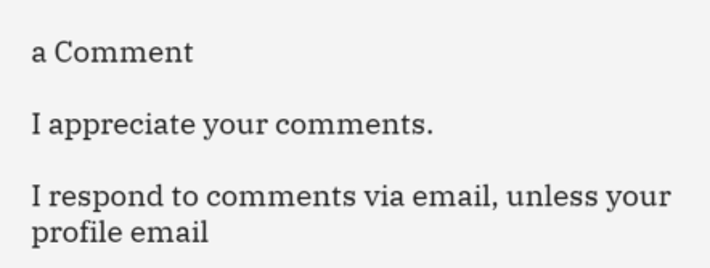a Comment

I appreciate your comments.

I respond to comments via email, unless your profile email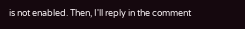is not enabled. Then, I'll reply in the comment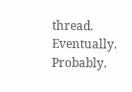thread. Eventually. Probably.